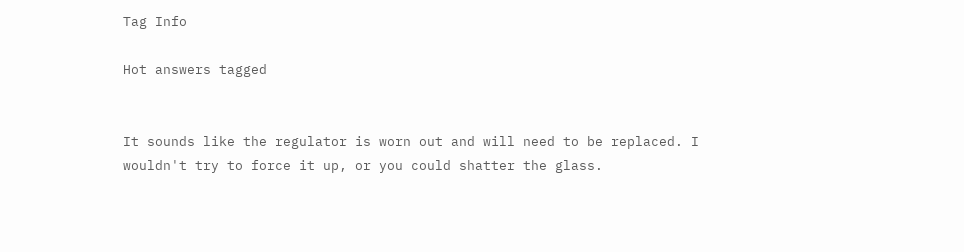Tag Info

Hot answers tagged


It sounds like the regulator is worn out and will need to be replaced. I wouldn't try to force it up, or you could shatter the glass.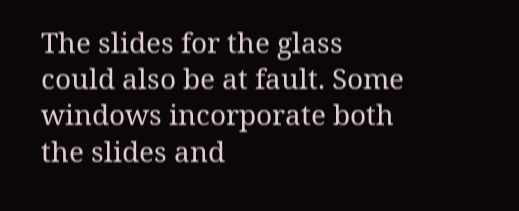The slides for the glass could also be at fault. Some windows incorporate both the slides and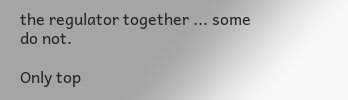the regulator together ... some do not.

Only top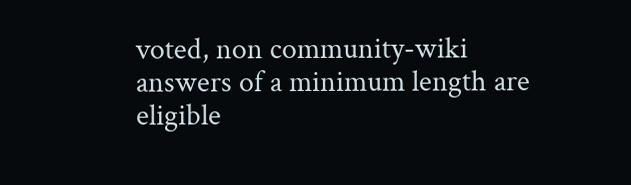voted, non community-wiki answers of a minimum length are eligible